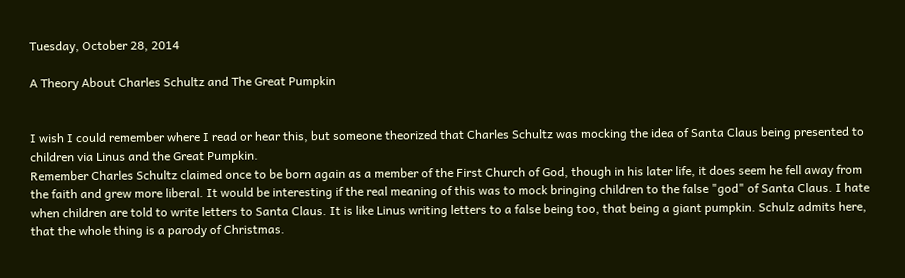Tuesday, October 28, 2014

A Theory About Charles Schultz and The Great Pumpkin


I wish I could remember where I read or hear this, but someone theorized that Charles Schultz was mocking the idea of Santa Claus being presented to children via Linus and the Great Pumpkin.
Remember Charles Schultz claimed once to be born again as a member of the First Church of God, though in his later life, it does seem he fell away from the faith and grew more liberal. It would be interesting if the real meaning of this was to mock bringing children to the false "god" of Santa Claus. I hate when children are told to write letters to Santa Claus. It is like Linus writing letters to a false being too, that being a giant pumpkin. Schulz admits here, that the whole thing is a parody of Christmas.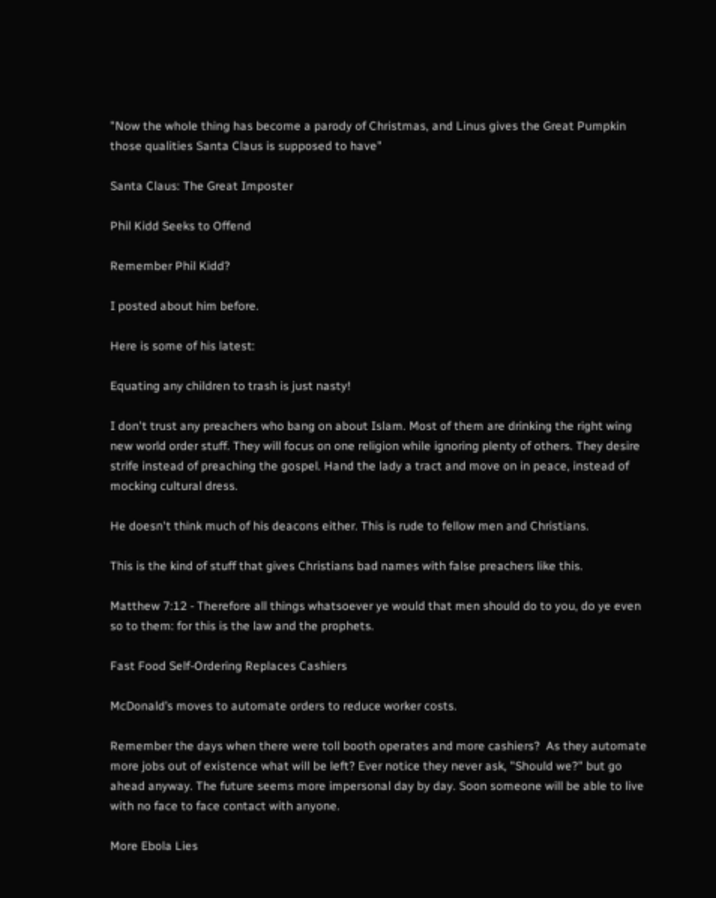"Now the whole thing has become a parody of Christmas, and Linus gives the Great Pumpkin those qualities Santa Claus is supposed to have"

Santa Claus: The Great Imposter

Phil Kidd Seeks to Offend

Remember Phil Kidd?

I posted about him before.

Here is some of his latest:

Equating any children to trash is just nasty!

I don't trust any preachers who bang on about Islam. Most of them are drinking the right wing new world order stuff. They will focus on one religion while ignoring plenty of others. They desire strife instead of preaching the gospel. Hand the lady a tract and move on in peace, instead of mocking cultural dress.

He doesn't think much of his deacons either. This is rude to fellow men and Christians.

This is the kind of stuff that gives Christians bad names with false preachers like this.

Matthew 7:12 - Therefore all things whatsoever ye would that men should do to you, do ye even so to them: for this is the law and the prophets.

Fast Food Self-Ordering Replaces Cashiers

McDonald’s moves to automate orders to reduce worker costs.

Remember the days when there were toll booth operates and more cashiers?  As they automate more jobs out of existence what will be left? Ever notice they never ask, "Should we?" but go ahead anyway. The future seems more impersonal day by day. Soon someone will be able to live with no face to face contact with anyone.

More Ebola Lies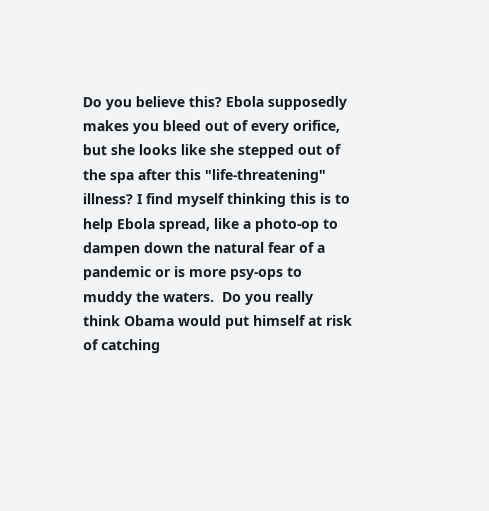Do you believe this? Ebola supposedly makes you bleed out of every orifice, but she looks like she stepped out of the spa after this "life-threatening" illness? I find myself thinking this is to help Ebola spread, like a photo-op to dampen down the natural fear of a pandemic or is more psy-ops to muddy the waters.  Do you really think Obama would put himself at risk of catching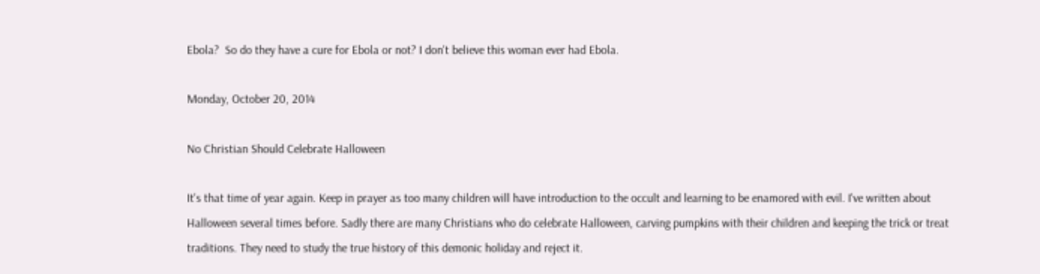Ebola?  So do they have a cure for Ebola or not? I don't believe this woman ever had Ebola.

Monday, October 20, 2014

No Christian Should Celebrate Halloween

It's that time of year again. Keep in prayer as too many children will have introduction to the occult and learning to be enamored with evil. I've written about Halloween several times before. Sadly there are many Christians who do celebrate Halloween, carving pumpkins with their children and keeping the trick or treat traditions. They need to study the true history of this demonic holiday and reject it.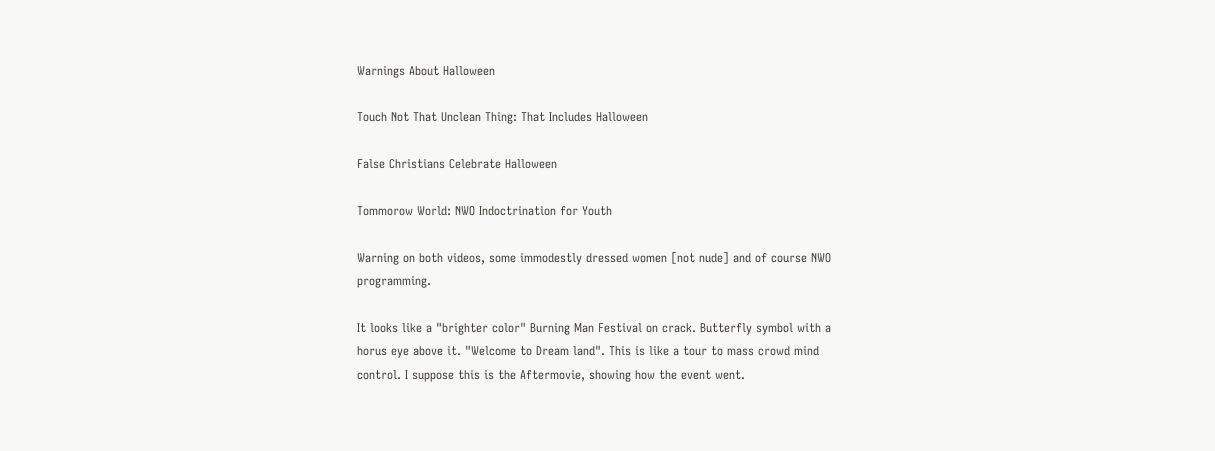Warnings About Halloween

Touch Not That Unclean Thing: That Includes Halloween

False Christians Celebrate Halloween

Tommorow World: NWO Indoctrination for Youth

Warning on both videos, some immodestly dressed women [not nude] and of course NWO programming.

It looks like a "brighter color" Burning Man Festival on crack. Butterfly symbol with a horus eye above it. "Welcome to Dream land". This is like a tour to mass crowd mind control. I suppose this is the Aftermovie, showing how the event went.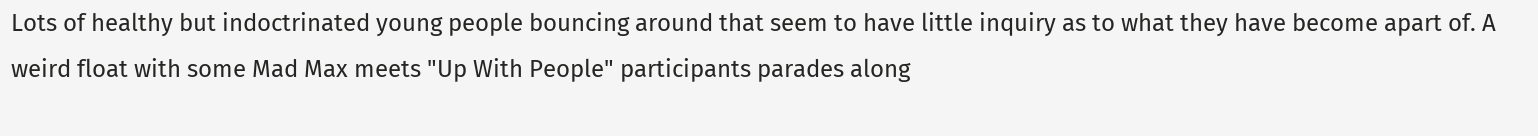Lots of healthy but indoctrinated young people bouncing around that seem to have little inquiry as to what they have become apart of. A weird float with some Mad Max meets "Up With People" participants parades along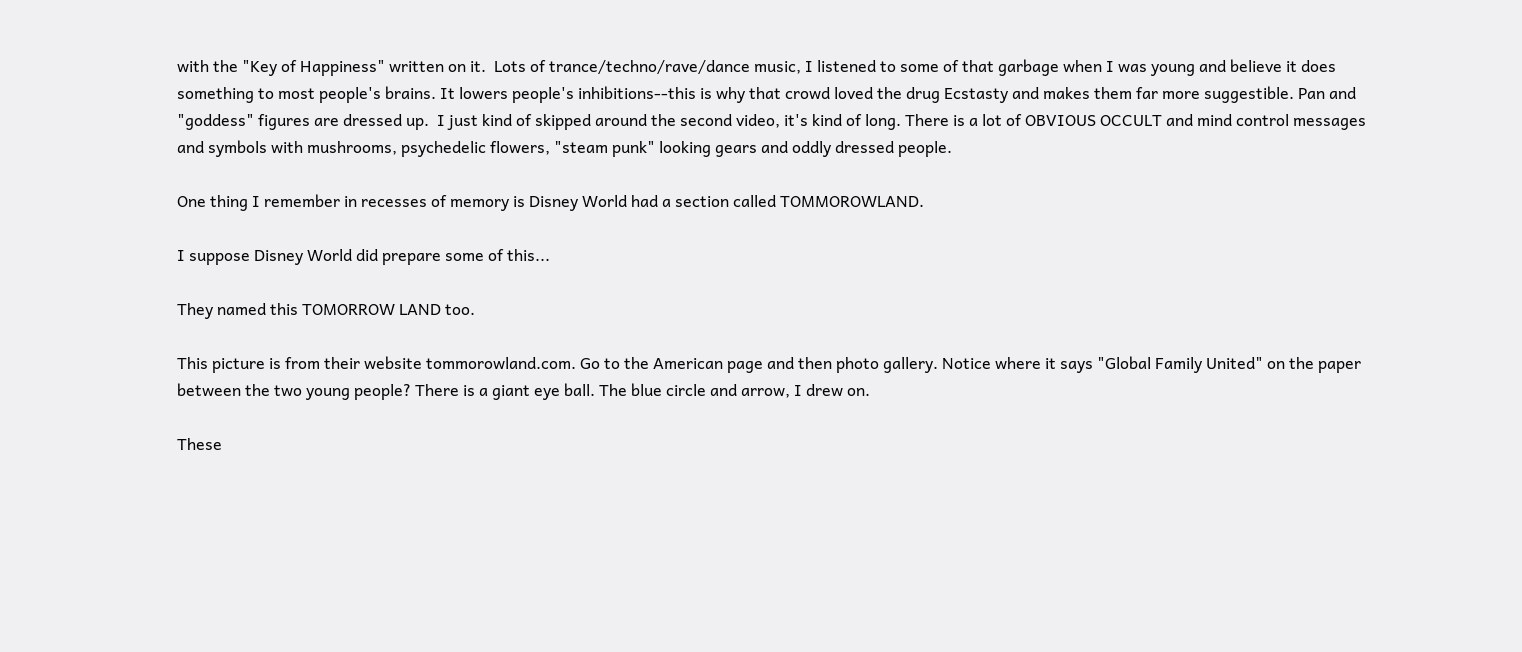with the "Key of Happiness" written on it.  Lots of trance/techno/rave/dance music, I listened to some of that garbage when I was young and believe it does something to most people's brains. It lowers people's inhibitions--this is why that crowd loved the drug Ecstasty and makes them far more suggestible. Pan and "goddess" figures are dressed up.  I just kind of skipped around the second video, it's kind of long. There is a lot of OBVIOUS OCCULT and mind control messages and symbols with mushrooms, psychedelic flowers, "steam punk" looking gears and oddly dressed people.

One thing I remember in recesses of memory is Disney World had a section called TOMMOROWLAND.

I suppose Disney World did prepare some of this...

They named this TOMORROW LAND too.

This picture is from their website tommorowland.com. Go to the American page and then photo gallery. Notice where it says "Global Family United" on the paper between the two young people? There is a giant eye ball. The blue circle and arrow, I drew on.

These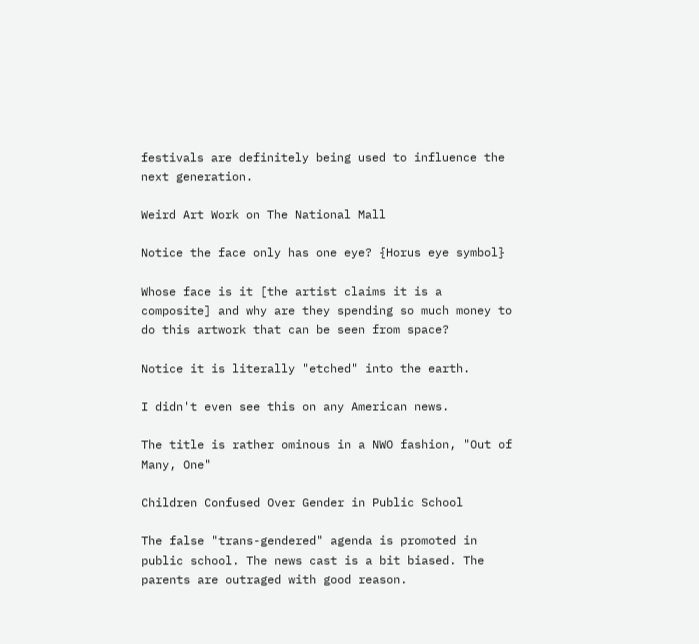festivals are definitely being used to influence the next generation.

Weird Art Work on The National Mall

Notice the face only has one eye? {Horus eye symbol}

Whose face is it [the artist claims it is a composite] and why are they spending so much money to do this artwork that can be seen from space?

Notice it is literally "etched" into the earth.

I didn't even see this on any American news.

The title is rather ominous in a NWO fashion, "Out of Many, One"

Children Confused Over Gender in Public School

The false "trans-gendered" agenda is promoted in public school. The news cast is a bit biased. The parents are outraged with good reason.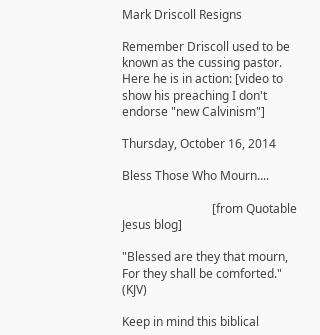Mark Driscoll Resigns

Remember Driscoll used to be known as the cussing pastor. Here he is in action: [video to show his preaching I don't endorse "new Calvinism"]

Thursday, October 16, 2014

Bless Those Who Mourn....

                              [from Quotable Jesus blog]

"Blessed are they that mourn,
For they shall be comforted." (KJV)

Keep in mind this biblical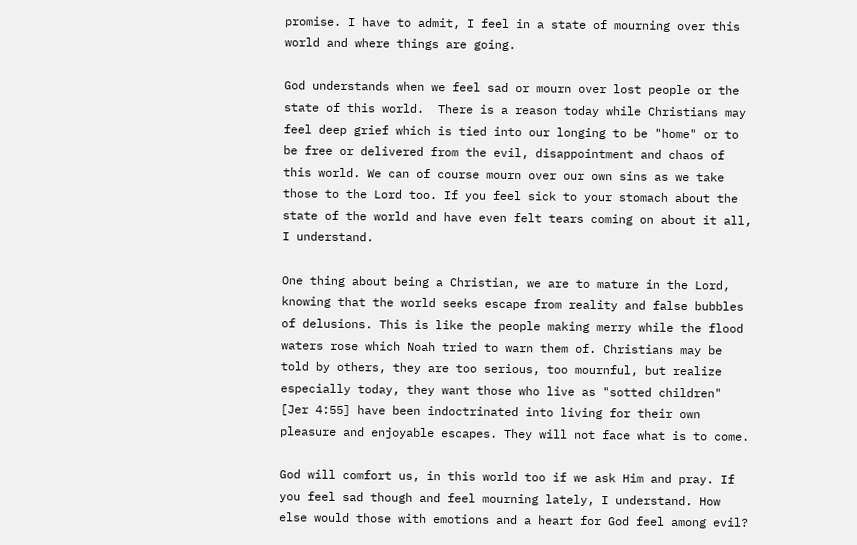promise. I have to admit, I feel in a state of mourning over this world and where things are going.

God understands when we feel sad or mourn over lost people or the state of this world.  There is a reason today while Christians may feel deep grief which is tied into our longing to be "home" or to be free or delivered from the evil, disappointment and chaos of this world. We can of course mourn over our own sins as we take those to the Lord too. If you feel sick to your stomach about the state of the world and have even felt tears coming on about it all, I understand.

One thing about being a Christian, we are to mature in the Lord, knowing that the world seeks escape from reality and false bubbles of delusions. This is like the people making merry while the flood waters rose which Noah tried to warn them of. Christians may be told by others, they are too serious, too mournful, but realize especially today, they want those who live as "sotted children" [Jer 4:55] have been indoctrinated into living for their own pleasure and enjoyable escapes. They will not face what is to come.

God will comfort us, in this world too if we ask Him and pray. If you feel sad though and feel mourning lately, I understand. How else would those with emotions and a heart for God feel among evil?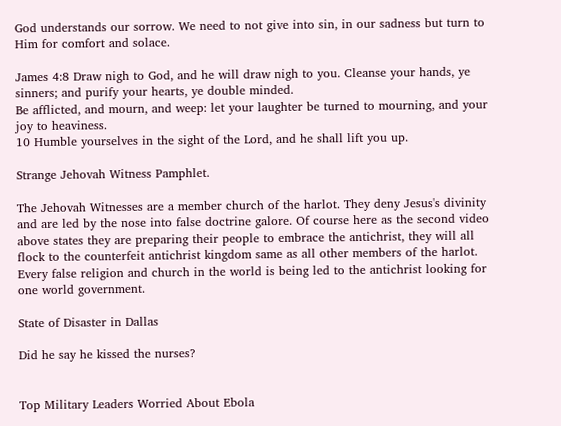God understands our sorrow. We need to not give into sin, in our sadness but turn to Him for comfort and solace.

James 4:8 Draw nigh to God, and he will draw nigh to you. Cleanse your hands, ye sinners; and purify your hearts, ye double minded.
Be afflicted, and mourn, and weep: let your laughter be turned to mourning, and your joy to heaviness.
10 Humble yourselves in the sight of the Lord, and he shall lift you up.

Strange Jehovah Witness Pamphlet.

The Jehovah Witnesses are a member church of the harlot. They deny Jesus's divinity and are led by the nose into false doctrine galore. Of course here as the second video above states they are preparing their people to embrace the antichrist, they will all flock to the counterfeit antichrist kingdom same as all other members of the harlot. Every false religion and church in the world is being led to the antichrist looking for one world government.

State of Disaster in Dallas

Did he say he kissed the nurses?


Top Military Leaders Worried About Ebola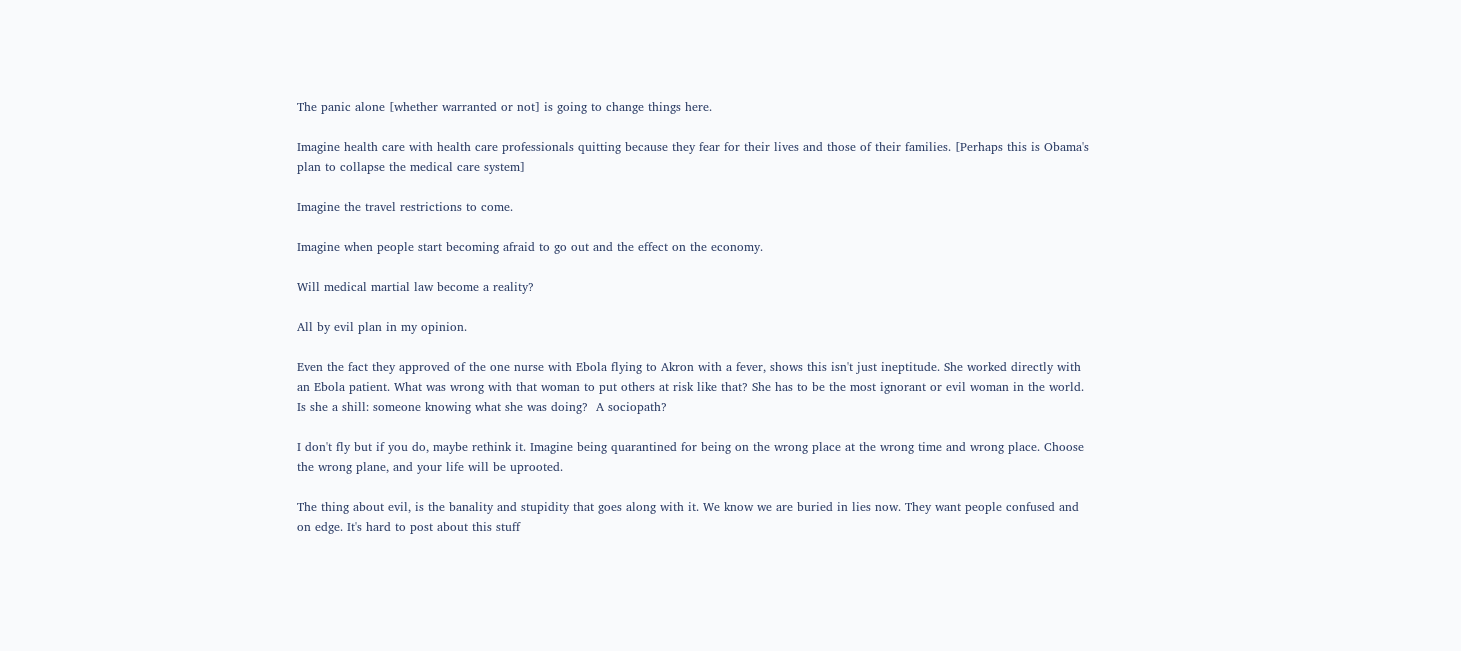The panic alone [whether warranted or not] is going to change things here.

Imagine health care with health care professionals quitting because they fear for their lives and those of their families. [Perhaps this is Obama's plan to collapse the medical care system]

Imagine the travel restrictions to come.

Imagine when people start becoming afraid to go out and the effect on the economy.

Will medical martial law become a reality?

All by evil plan in my opinion.

Even the fact they approved of the one nurse with Ebola flying to Akron with a fever, shows this isn't just ineptitude. She worked directly with an Ebola patient. What was wrong with that woman to put others at risk like that? She has to be the most ignorant or evil woman in the world. Is she a shill: someone knowing what she was doing?  A sociopath?

I don't fly but if you do, maybe rethink it. Imagine being quarantined for being on the wrong place at the wrong time and wrong place. Choose the wrong plane, and your life will be uprooted.

The thing about evil, is the banality and stupidity that goes along with it. We know we are buried in lies now. They want people confused and on edge. It's hard to post about this stuff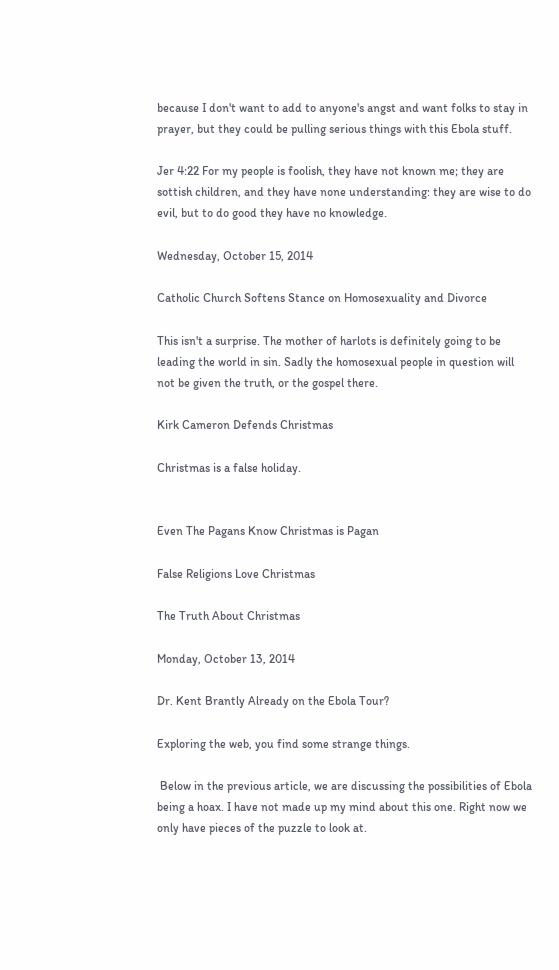because I don't want to add to anyone's angst and want folks to stay in prayer, but they could be pulling serious things with this Ebola stuff.

Jer 4:22 For my people is foolish, they have not known me; they are sottish children, and they have none understanding: they are wise to do evil, but to do good they have no knowledge.

Wednesday, October 15, 2014

Catholic Church Softens Stance on Homosexuality and Divorce

This isn't a surprise. The mother of harlots is definitely going to be leading the world in sin. Sadly the homosexual people in question will not be given the truth, or the gospel there.

Kirk Cameron Defends Christmas

Christmas is a false holiday.


Even The Pagans Know Christmas is Pagan

False Religions Love Christmas

The Truth About Christmas

Monday, October 13, 2014

Dr. Kent Brantly Already on the Ebola Tour?

Exploring the web, you find some strange things.

 Below in the previous article, we are discussing the possibilities of Ebola being a hoax. I have not made up my mind about this one. Right now we only have pieces of the puzzle to look at.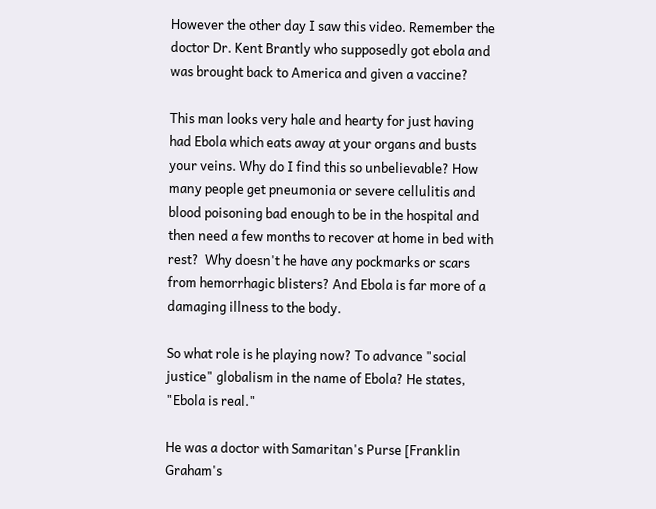However the other day I saw this video. Remember the doctor Dr. Kent Brantly who supposedly got ebola and was brought back to America and given a vaccine?

This man looks very hale and hearty for just having had Ebola which eats away at your organs and busts your veins. Why do I find this so unbelievable? How many people get pneumonia or severe cellulitis and blood poisoning bad enough to be in the hospital and then need a few months to recover at home in bed with rest?  Why doesn't he have any pockmarks or scars from hemorrhagic blisters? And Ebola is far more of a damaging illness to the body.

So what role is he playing now? To advance "social justice" globalism in the name of Ebola? He states, "Ebola is real."

He was a doctor with Samaritan's Purse [Franklin Graham's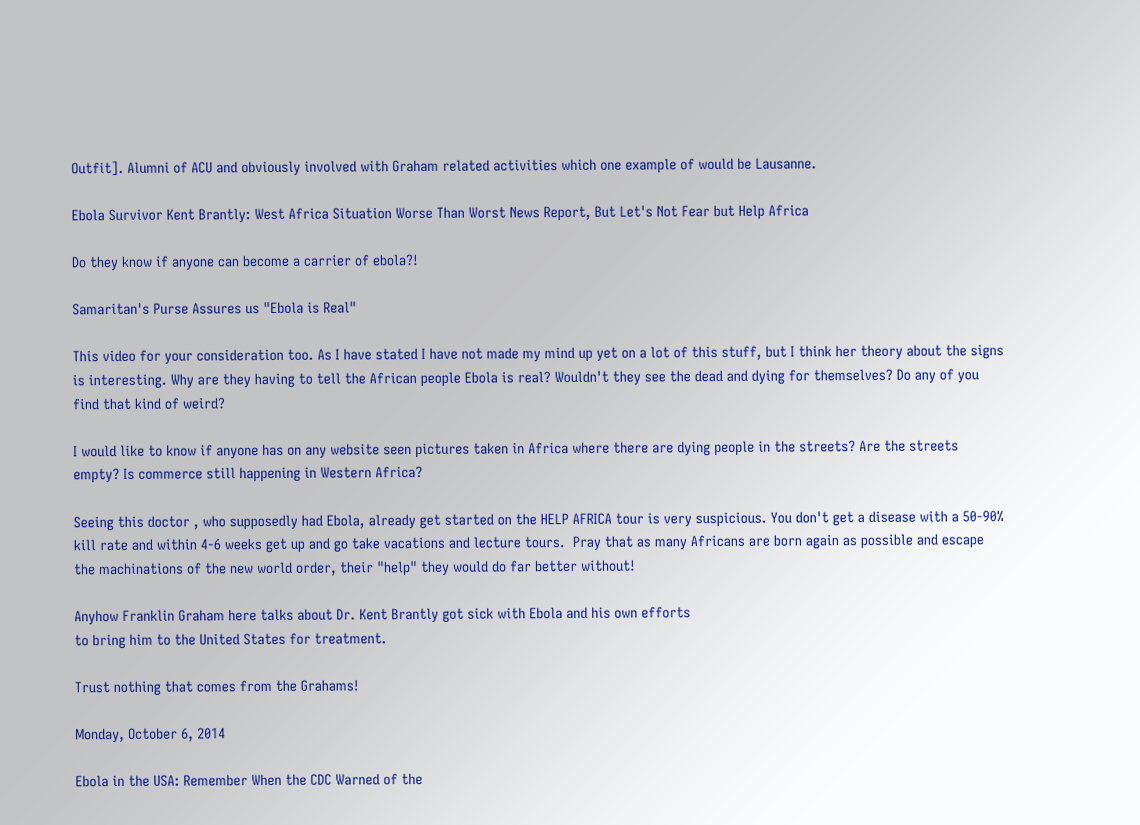Outfit]. Alumni of ACU and obviously involved with Graham related activities which one example of would be Lausanne.

Ebola Survivor Kent Brantly: West Africa Situation Worse Than Worst News Report, But Let's Not Fear but Help Africa

Do they know if anyone can become a carrier of ebola?!

Samaritan's Purse Assures us "Ebola is Real"

This video for your consideration too. As I have stated I have not made my mind up yet on a lot of this stuff, but I think her theory about the signs is interesting. Why are they having to tell the African people Ebola is real? Wouldn't they see the dead and dying for themselves? Do any of you find that kind of weird?

I would like to know if anyone has on any website seen pictures taken in Africa where there are dying people in the streets? Are the streets empty? Is commerce still happening in Western Africa?

Seeing this doctor , who supposedly had Ebola, already get started on the HELP AFRICA tour is very suspicious. You don't get a disease with a 50-90% kill rate and within 4-6 weeks get up and go take vacations and lecture tours.  Pray that as many Africans are born again as possible and escape the machinations of the new world order, their "help" they would do far better without!

Anyhow Franklin Graham here talks about Dr. Kent Brantly got sick with Ebola and his own efforts
to bring him to the United States for treatment.

Trust nothing that comes from the Grahams!

Monday, October 6, 2014

Ebola in the USA: Remember When the CDC Warned of the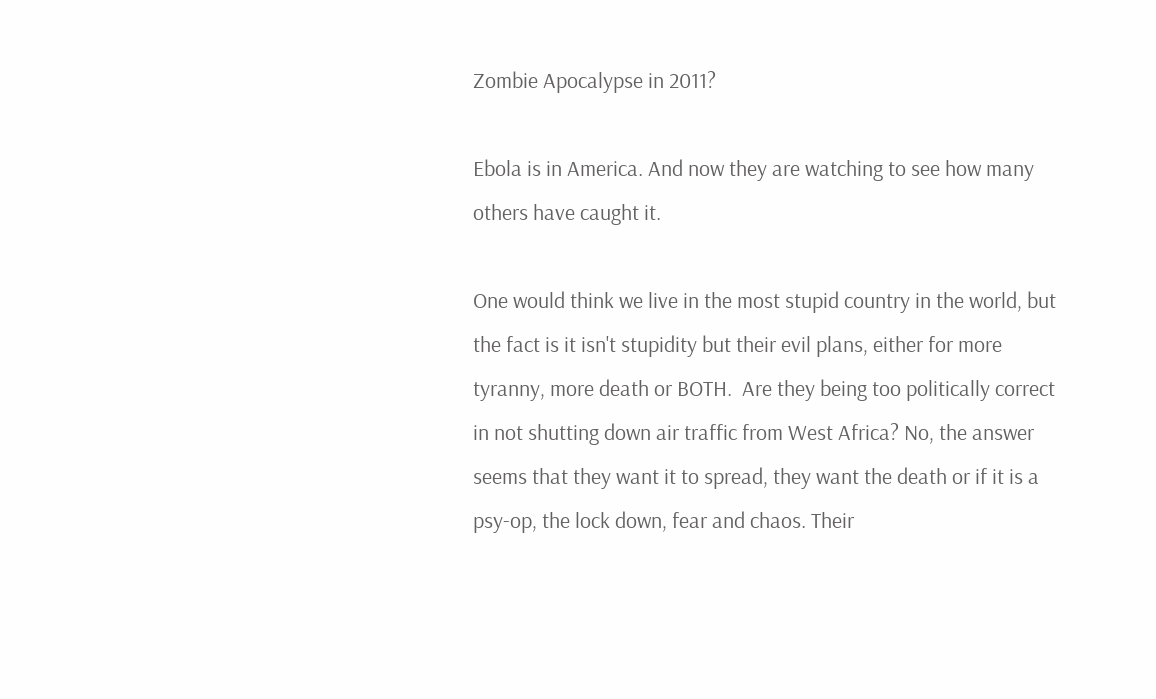Zombie Apocalypse in 2011?

Ebola is in America. And now they are watching to see how many others have caught it.

One would think we live in the most stupid country in the world, but the fact is it isn't stupidity but their evil plans, either for more tyranny, more death or BOTH.  Are they being too politically correct in not shutting down air traffic from West Africa? No, the answer seems that they want it to spread, they want the death or if it is a psy-op, the lock down, fear and chaos. Their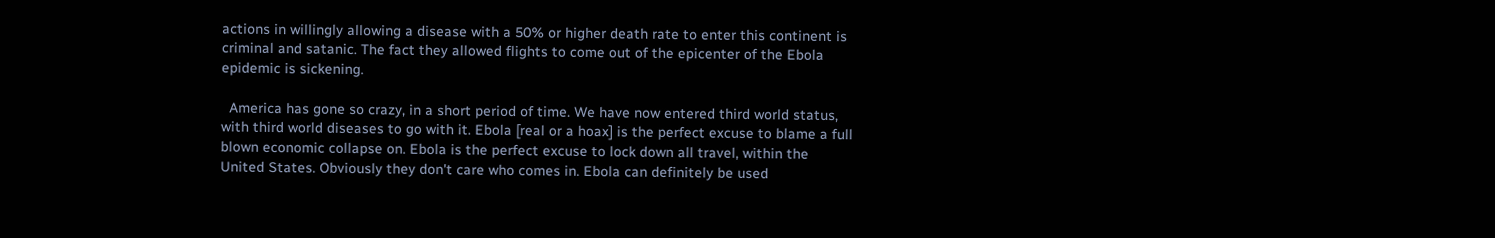actions in willingly allowing a disease with a 50% or higher death rate to enter this continent is criminal and satanic. The fact they allowed flights to come out of the epicenter of the Ebola epidemic is sickening.

  America has gone so crazy, in a short period of time. We have now entered third world status, with third world diseases to go with it. Ebola [real or a hoax] is the perfect excuse to blame a full blown economic collapse on. Ebola is the perfect excuse to lock down all travel, within the United States. Obviously they don't care who comes in. Ebola can definitely be used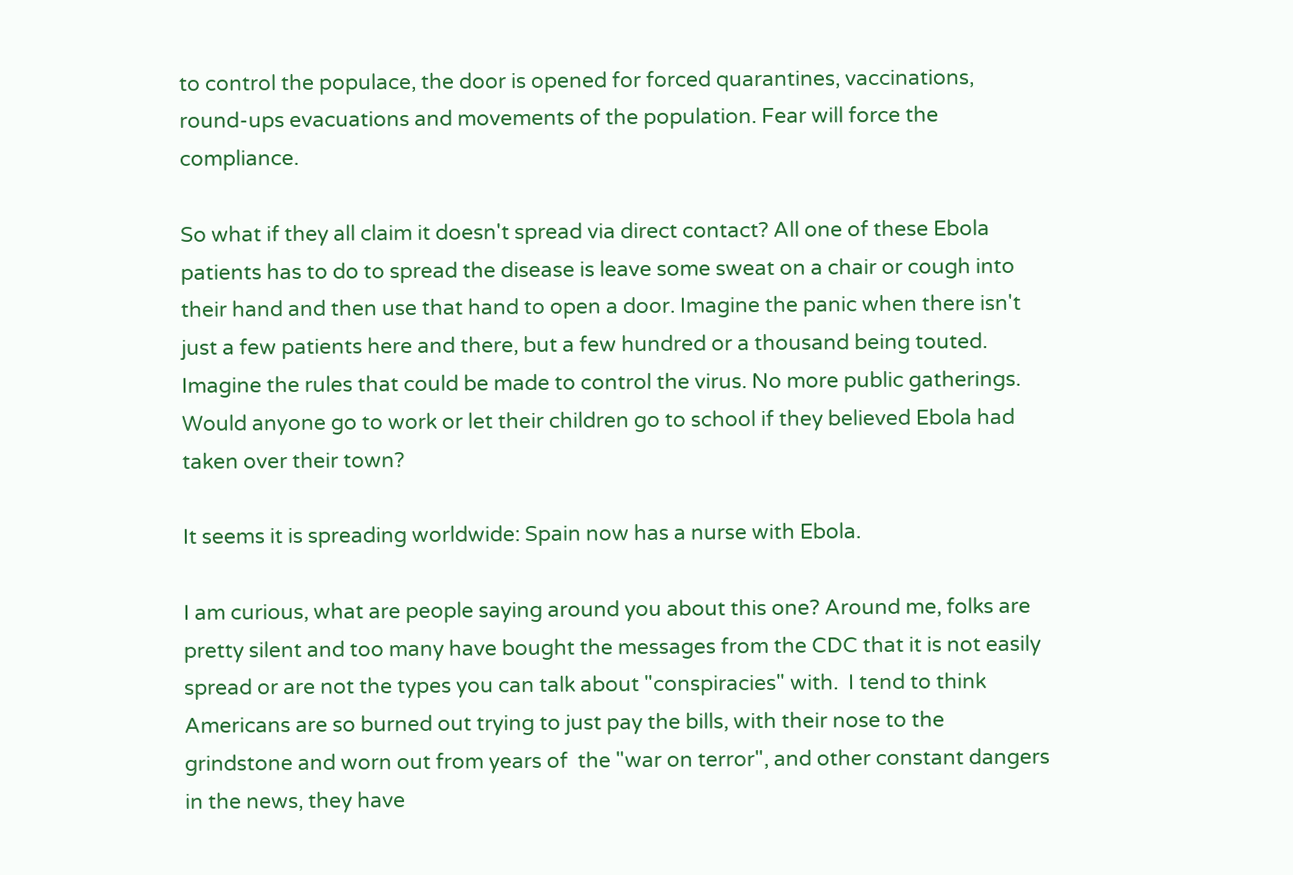to control the populace, the door is opened for forced quarantines, vaccinations, round-ups evacuations and movements of the population. Fear will force the compliance.

So what if they all claim it doesn't spread via direct contact? All one of these Ebola patients has to do to spread the disease is leave some sweat on a chair or cough into their hand and then use that hand to open a door. Imagine the panic when there isn't just a few patients here and there, but a few hundred or a thousand being touted. Imagine the rules that could be made to control the virus. No more public gatherings. Would anyone go to work or let their children go to school if they believed Ebola had taken over their town?

It seems it is spreading worldwide: Spain now has a nurse with Ebola.

I am curious, what are people saying around you about this one? Around me, folks are pretty silent and too many have bought the messages from the CDC that it is not easily spread or are not the types you can talk about "conspiracies" with.  I tend to think Americans are so burned out trying to just pay the bills, with their nose to the grindstone and worn out from years of  the "war on terror", and other constant dangers in the news, they have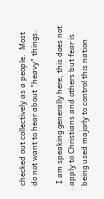checked out collectively as a people.  Most do not want to hear about "heavy" things.

 I am speaking generally here, this does not apply to Christians and others but fear is being used majorly to control this nation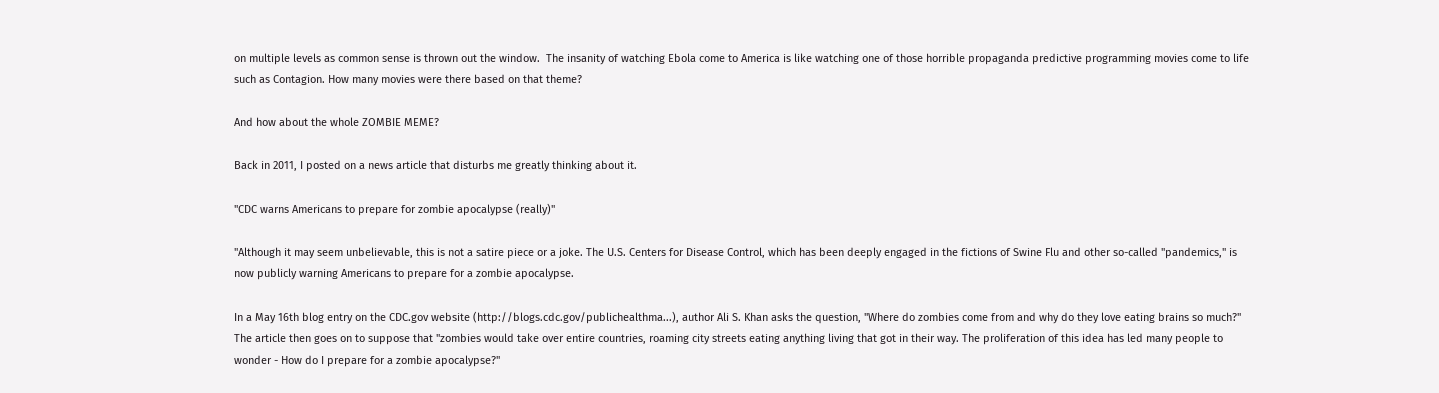on multiple levels as common sense is thrown out the window.  The insanity of watching Ebola come to America is like watching one of those horrible propaganda predictive programming movies come to life such as Contagion. How many movies were there based on that theme?

And how about the whole ZOMBIE MEME?

Back in 2011, I posted on a news article that disturbs me greatly thinking about it.

"CDC warns Americans to prepare for zombie apocalypse (really)"

"Although it may seem unbelievable, this is not a satire piece or a joke. The U.S. Centers for Disease Control, which has been deeply engaged in the fictions of Swine Flu and other so-called "pandemics," is now publicly warning Americans to prepare for a zombie apocalypse.

In a May 16th blog entry on the CDC.gov website (http://blogs.cdc.gov/publichealthma...), author Ali S. Khan asks the question, "Where do zombies come from and why do they love eating brains so much?" The article then goes on to suppose that "zombies would take over entire countries, roaming city streets eating anything living that got in their way. The proliferation of this idea has led many people to wonder - How do I prepare for a zombie apocalypse?"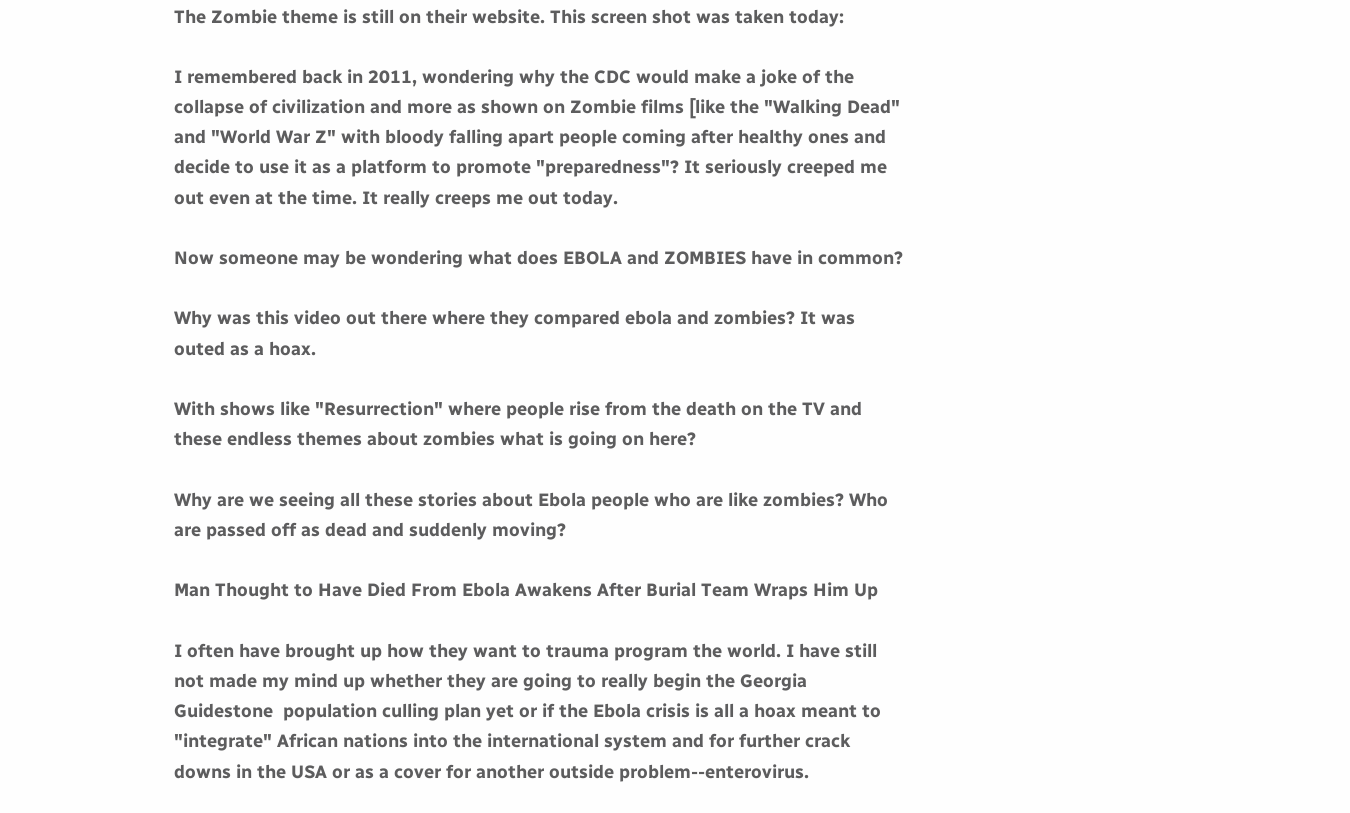The Zombie theme is still on their website. This screen shot was taken today:

I remembered back in 2011, wondering why the CDC would make a joke of the collapse of civilization and more as shown on Zombie films [like the "Walking Dead" and "World War Z" with bloody falling apart people coming after healthy ones and decide to use it as a platform to promote "preparedness"? It seriously creeped me out even at the time. It really creeps me out today.

Now someone may be wondering what does EBOLA and ZOMBIES have in common?

Why was this video out there where they compared ebola and zombies? It was outed as a hoax.

With shows like "Resurrection" where people rise from the death on the TV and these endless themes about zombies what is going on here?

Why are we seeing all these stories about Ebola people who are like zombies? Who are passed off as dead and suddenly moving?

Man Thought to Have Died From Ebola Awakens After Burial Team Wraps Him Up

I often have brought up how they want to trauma program the world. I have still not made my mind up whether they are going to really begin the Georgia Guidestone  population culling plan yet or if the Ebola crisis is all a hoax meant to "integrate" African nations into the international system and for further crack downs in the USA or as a cover for another outside problem--enterovirus.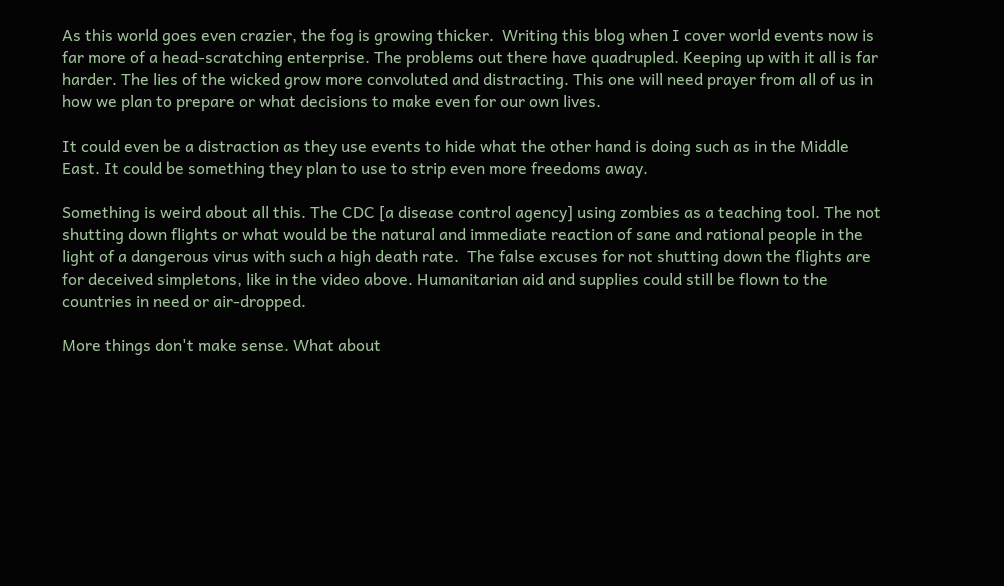As this world goes even crazier, the fog is growing thicker.  Writing this blog when I cover world events now is far more of a head-scratching enterprise. The problems out there have quadrupled. Keeping up with it all is far harder. The lies of the wicked grow more convoluted and distracting. This one will need prayer from all of us in how we plan to prepare or what decisions to make even for our own lives.

It could even be a distraction as they use events to hide what the other hand is doing such as in the Middle East. It could be something they plan to use to strip even more freedoms away.

Something is weird about all this. The CDC [a disease control agency] using zombies as a teaching tool. The not shutting down flights or what would be the natural and immediate reaction of sane and rational people in the light of a dangerous virus with such a high death rate.  The false excuses for not shutting down the flights are for deceived simpletons, like in the video above. Humanitarian aid and supplies could still be flown to the countries in need or air-dropped.

More things don't make sense. What about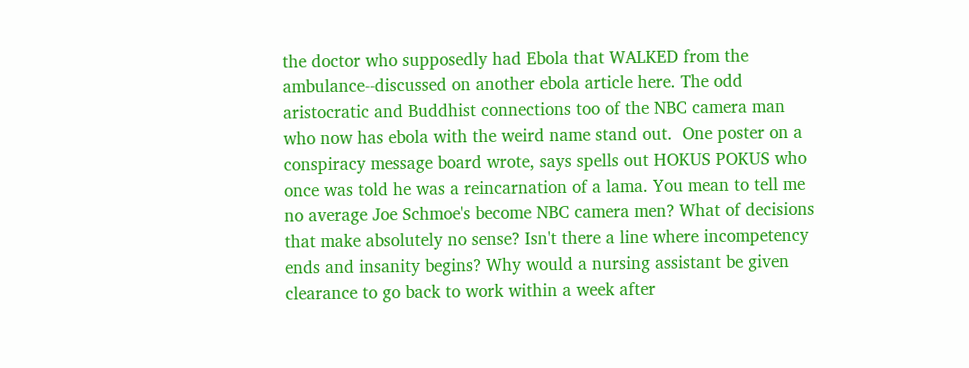the doctor who supposedly had Ebola that WALKED from the ambulance--discussed on another ebola article here. The odd  aristocratic and Buddhist connections too of the NBC camera man who now has ebola with the weird name stand out.  One poster on a conspiracy message board wrote, says spells out HOKUS POKUS who once was told he was a reincarnation of a lama. You mean to tell me no average Joe Schmoe's become NBC camera men? What of decisions that make absolutely no sense? Isn't there a line where incompetency ends and insanity begins? Why would a nursing assistant be given clearance to go back to work within a week after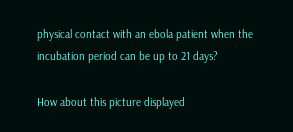physical contact with an ebola patient when the incubation period can be up to 21 days?

How about this picture displayed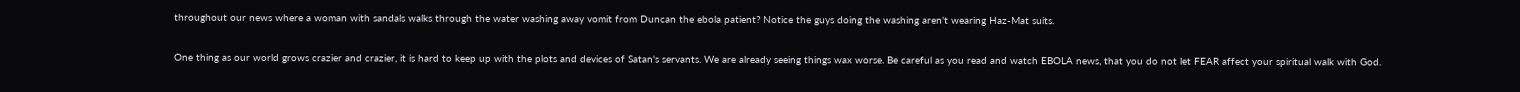throughout our news where a woman with sandals walks through the water washing away vomit from Duncan the ebola patient? Notice the guys doing the washing aren't wearing Haz-Mat suits.

One thing as our world grows crazier and crazier, it is hard to keep up with the plots and devices of Satan's servants. We are already seeing things wax worse. Be careful as you read and watch EBOLA news, that you do not let FEAR affect your spiritual walk with God.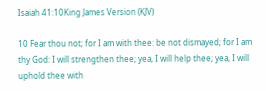Isaiah 41:10King James Version (KJV)

10 Fear thou not; for I am with thee: be not dismayed; for I am thy God: I will strengthen thee; yea, I will help thee; yea, I will uphold thee with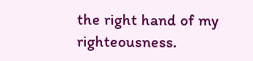the right hand of my righteousness.